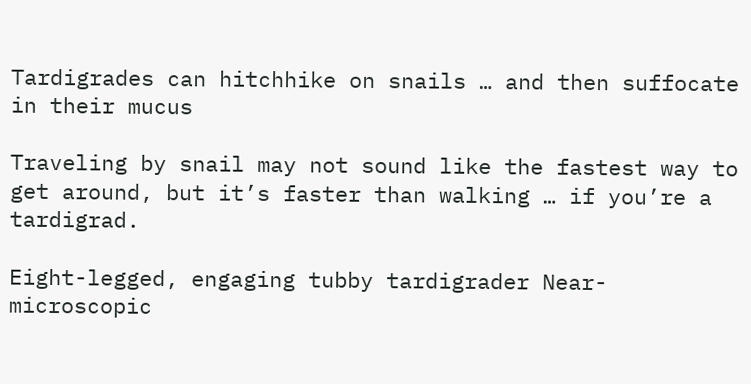Tardigrades can hitchhike on snails … and then suffocate in their mucus

Traveling by snail may not sound like the fastest way to get around, but it’s faster than walking … if you’re a tardigrad.

Eight-legged, engaging tubby tardigrader Near-microscopic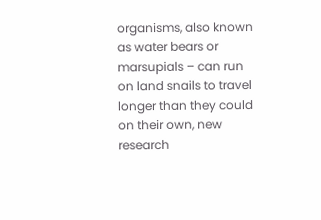organisms, also known as water bears or marsupials – can run on land snails to travel longer than they could on their own, new research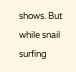shows. But while snail surfing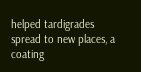helped tardigrades spread to new places, a coating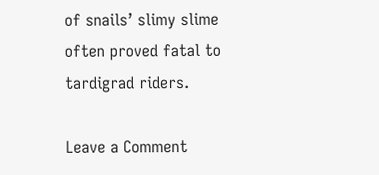of snails’ slimy slime often proved fatal to tardigrad riders.

Leave a Comment